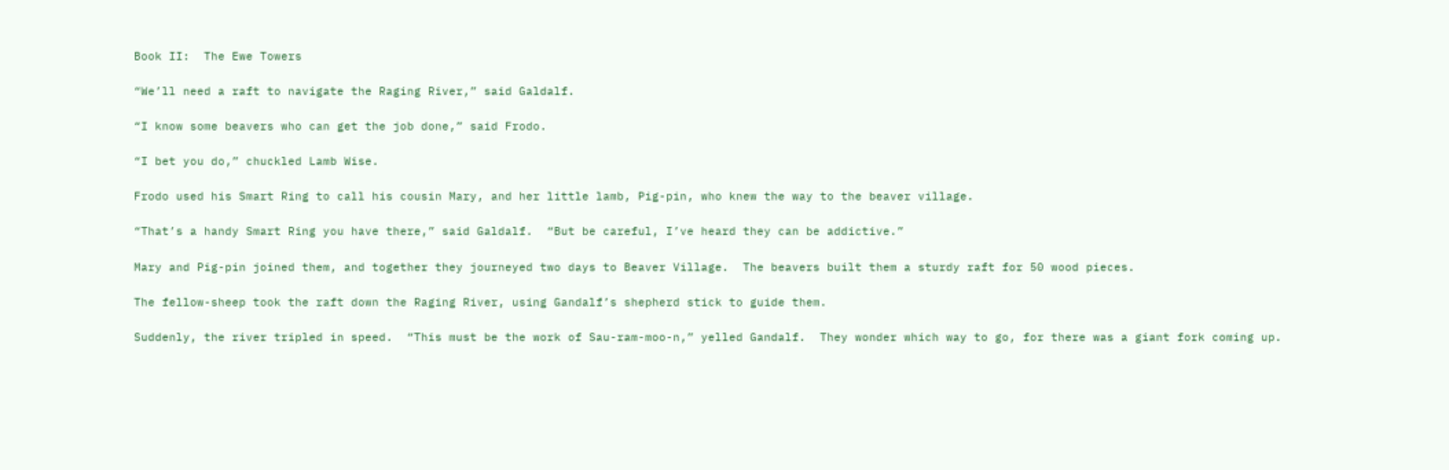Book II:  The Ewe Towers

“We’ll need a raft to navigate the Raging River,” said Galdalf.

“I know some beavers who can get the job done,” said Frodo.

“I bet you do,” chuckled Lamb Wise.

Frodo used his Smart Ring to call his cousin Mary, and her little lamb, Pig-pin, who knew the way to the beaver village.

“That’s a handy Smart Ring you have there,” said Galdalf.  “But be careful, I’ve heard they can be addictive.”

Mary and Pig-pin joined them, and together they journeyed two days to Beaver Village.  The beavers built them a sturdy raft for 50 wood pieces.

The fellow-sheep took the raft down the Raging River, using Gandalf’s shepherd stick to guide them.

Suddenly, the river tripled in speed.  “This must be the work of Sau-ram-moo-n,” yelled Gandalf.  They wonder which way to go, for there was a giant fork coming up.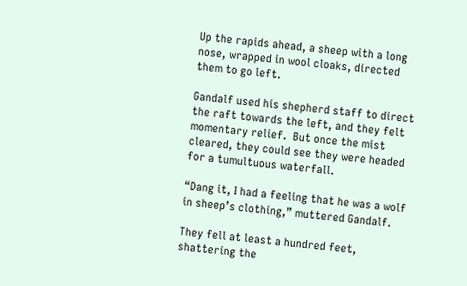Up the rapids ahead, a sheep with a long nose, wrapped in wool cloaks, directed them to go left.

Gandalf used his shepherd staff to direct the raft towards the left, and they felt momentary relief.  But once the mist cleared, they could see they were headed for a tumultuous waterfall.

“Dang it, I had a feeling that he was a wolf in sheep’s clothing,” muttered Gandalf.

They fell at least a hundred feet, shattering the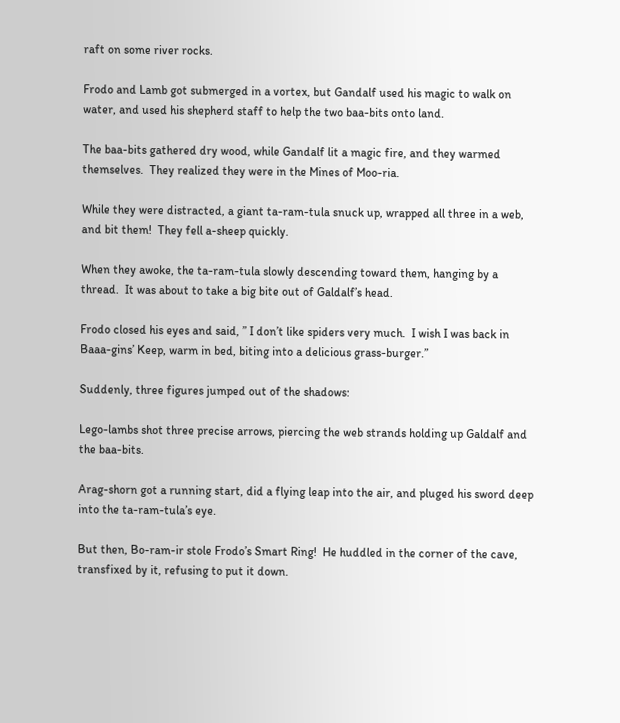raft on some river rocks.

Frodo and Lamb got submerged in a vortex, but Gandalf used his magic to walk on water, and used his shepherd staff to help the two baa-bits onto land.

The baa-bits gathered dry wood, while Gandalf lit a magic fire, and they warmed themselves.  They realized they were in the Mines of Moo-ria.

While they were distracted, a giant ta-ram-tula snuck up, wrapped all three in a web, and bit them!  They fell a-sheep quickly.

When they awoke, the ta-ram-tula slowly descending toward them, hanging by a thread.  It was about to take a big bite out of Galdalf’s head.

Frodo closed his eyes and said, ” I don’t like spiders very much.  I wish I was back in Baaa-gins’ Keep, warm in bed, biting into a delicious grass-burger.”

Suddenly, three figures jumped out of the shadows:

Lego-lambs shot three precise arrows, piercing the web strands holding up Galdalf and the baa-bits.

Arag-shorn got a running start, did a flying leap into the air, and pluged his sword deep into the ta-ram-tula’s eye.

But then, Bo-ram-ir stole Frodo’s Smart Ring!  He huddled in the corner of the cave, transfixed by it, refusing to put it down.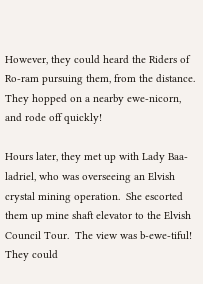However, they could heard the Riders of Ro-ram pursuing them, from the distance.  They hopped on a nearby ewe-nicorn, and rode off quickly!

Hours later, they met up with Lady Baa-ladriel, who was overseeing an Elvish crystal mining operation.  She escorted them up mine shaft elevator to the Elvish Council Tour.  The view was b-ewe-tiful!  They could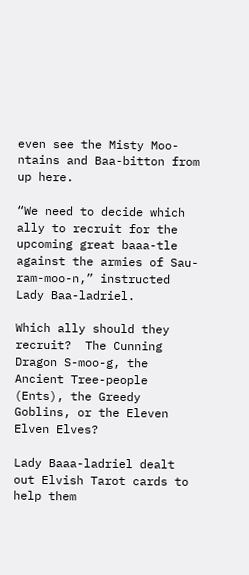even see the Misty Moo-ntains and Baa-bitton from up here.

“We need to decide which ally to recruit for the upcoming great baaa-tle against the armies of Sau-ram-moo-n,” instructed Lady Baa-ladriel.

Which ally should they recruit?  The Cunning Dragon S-moo-g, the Ancient Tree-people (Ents), the Greedy Goblins, or the Eleven Elven Elves?

Lady Baaa-ladriel dealt out Elvish Tarot cards to help them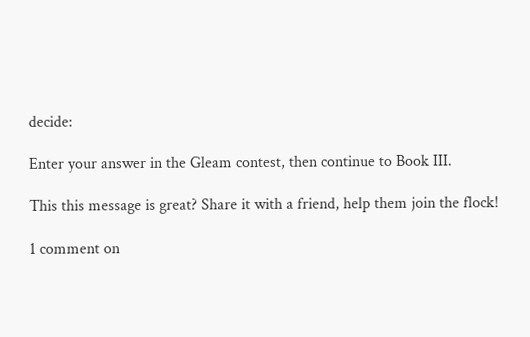decide:

Enter your answer in the Gleam contest, then continue to Book III.

This this message is great? Share it with a friend, help them join the flock!

1 comment on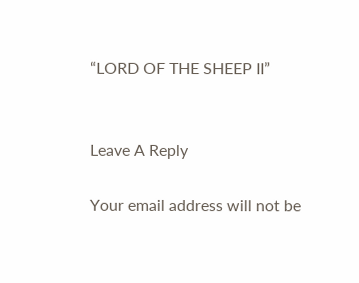“LORD OF THE SHEEP II”


Leave A Reply

Your email address will not be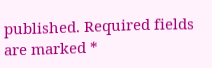published. Required fields are marked *